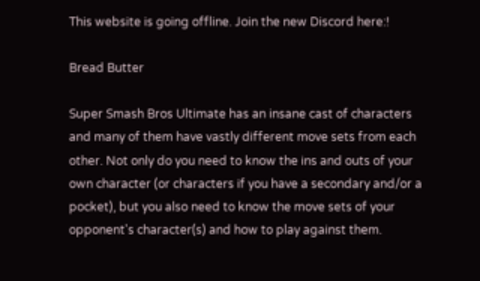This website is going offline. Join the new Discord here:!

Bread Butter

Super Smash Bros Ultimate has an insane cast of characters and many of them have vastly different move sets from each other. Not only do you need to know the ins and outs of your own character (or characters if you have a secondary and/or a pocket), but you also need to know the move sets of your opponent's character(s) and how to play against them.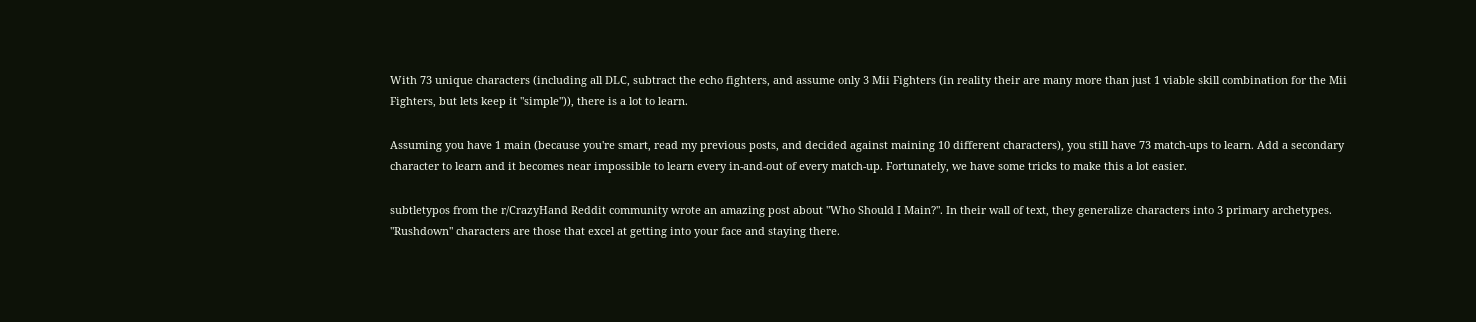With 73 unique characters (including all DLC, subtract the echo fighters, and assume only 3 Mii Fighters (in reality their are many more than just 1 viable skill combination for the Mii Fighters, but lets keep it "simple")), there is a lot to learn.

Assuming you have 1 main (because you're smart, read my previous posts, and decided against maining 10 different characters), you still have 73 match-ups to learn. Add a secondary character to learn and it becomes near impossible to learn every in-and-out of every match-up. Fortunately, we have some tricks to make this a lot easier.

subtletypos from the r/CrazyHand Reddit community wrote an amazing post about "Who Should I Main?". In their wall of text, they generalize characters into 3 primary archetypes. "Rushdown" characters are those that excel at getting into your face and staying there.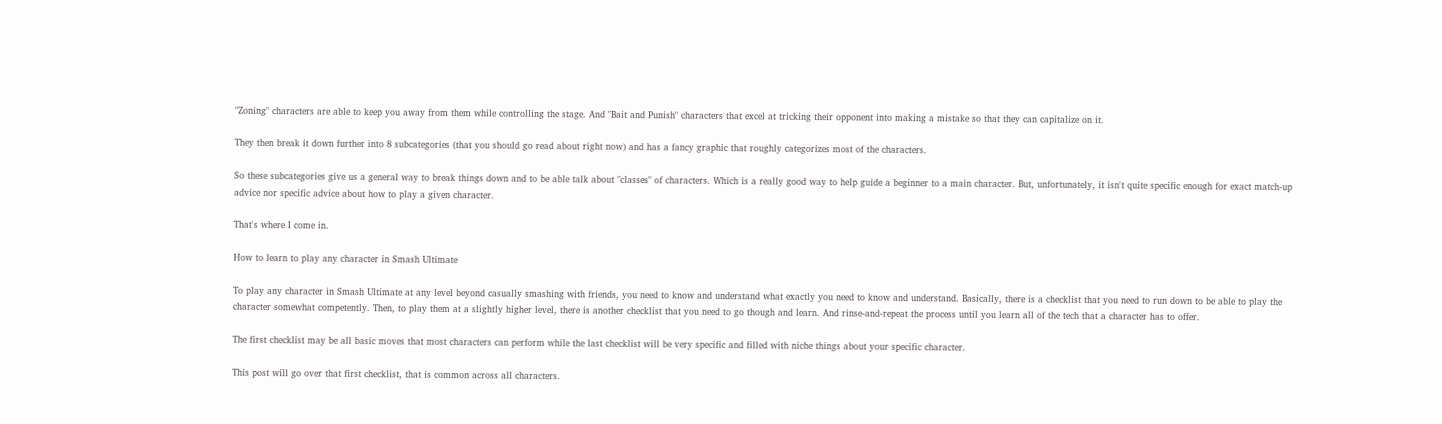"Zoning" characters are able to keep you away from them while controlling the stage. And "Bait and Punish" characters that excel at tricking their opponent into making a mistake so that they can capitalize on it.

They then break it down further into 8 subcategories (that you should go read about right now) and has a fancy graphic that roughly categorizes most of the characters.

So these subcategories give us a general way to break things down and to be able talk about "classes" of characters. Which is a really good way to help guide a beginner to a main character. But, unfortunately, it isn't quite specific enough for exact match-up advice nor specific advice about how to play a given character.

That's where I come in.

How to learn to play any character in Smash Ultimate

To play any character in Smash Ultimate at any level beyond casually smashing with friends, you need to know and understand what exactly you need to know and understand. Basically, there is a checklist that you need to run down to be able to play the character somewhat competently. Then, to play them at a slightly higher level, there is another checklist that you need to go though and learn. And rinse-and-repeat the process until you learn all of the tech that a character has to offer.

The first checklist may be all basic moves that most characters can perform while the last checklist will be very specific and filled with niche things about your specific character.

This post will go over that first checklist, that is common across all characters.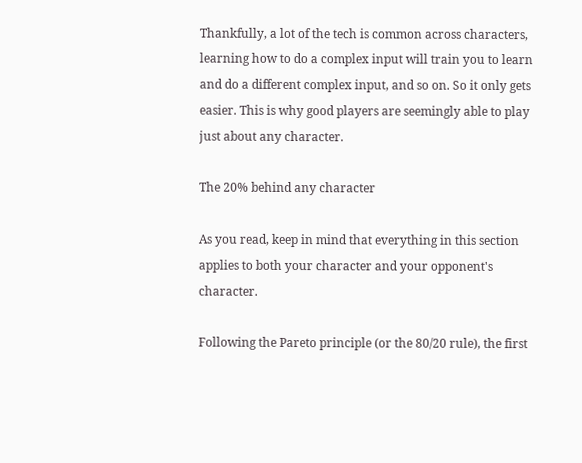Thankfully, a lot of the tech is common across characters, learning how to do a complex input will train you to learn and do a different complex input, and so on. So it only gets easier. This is why good players are seemingly able to play just about any character.

The 20% behind any character

As you read, keep in mind that everything in this section applies to both your character and your opponent's character.

Following the Pareto principle (or the 80/20 rule), the first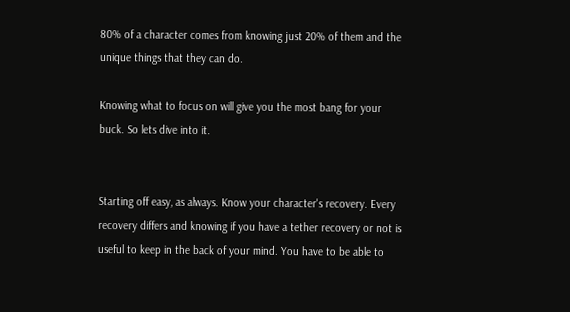80% of a character comes from knowing just 20% of them and the unique things that they can do.

Knowing what to focus on will give you the most bang for your buck. So lets dive into it.


Starting off easy, as always. Know your character's recovery. Every recovery differs and knowing if you have a tether recovery or not is useful to keep in the back of your mind. You have to be able to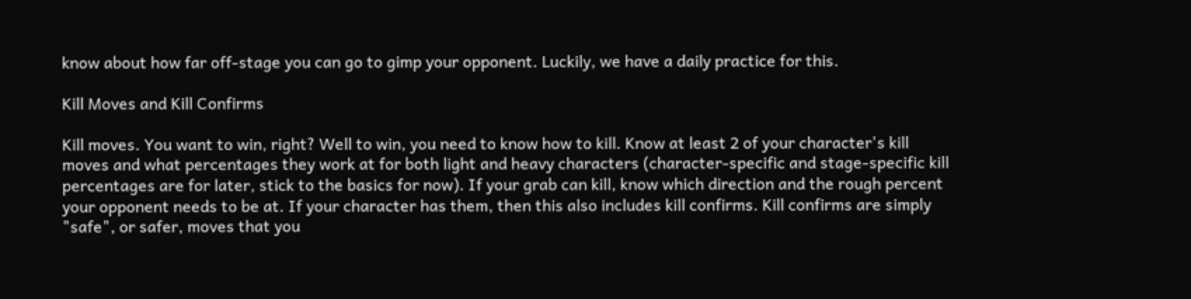know about how far off-stage you can go to gimp your opponent. Luckily, we have a daily practice for this.

Kill Moves and Kill Confirms

Kill moves. You want to win, right? Well to win, you need to know how to kill. Know at least 2 of your character's kill moves and what percentages they work at for both light and heavy characters (character-specific and stage-specific kill percentages are for later, stick to the basics for now). If your grab can kill, know which direction and the rough percent your opponent needs to be at. If your character has them, then this also includes kill confirms. Kill confirms are simply "safe", or safer, moves that you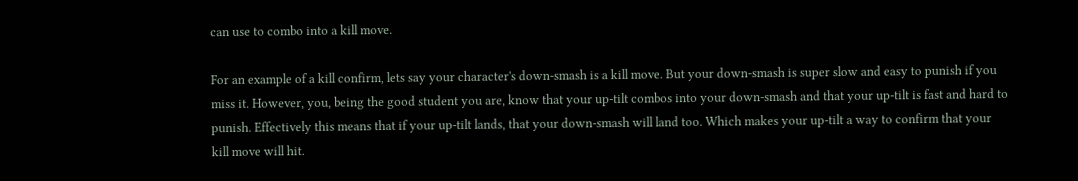can use to combo into a kill move.

For an example of a kill confirm, lets say your character's down-smash is a kill move. But your down-smash is super slow and easy to punish if you miss it. However, you, being the good student you are, know that your up-tilt combos into your down-smash and that your up-tilt is fast and hard to punish. Effectively this means that if your up-tilt lands, that your down-smash will land too. Which makes your up-tilt a way to confirm that your kill move will hit.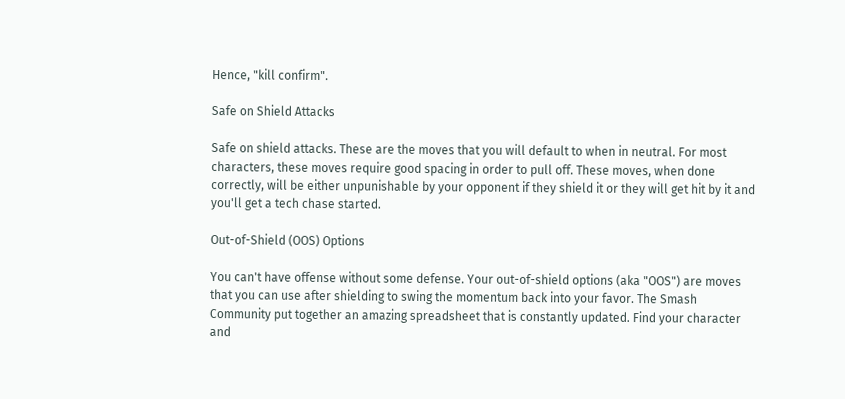Hence, "kill confirm".

Safe on Shield Attacks

Safe on shield attacks. These are the moves that you will default to when in neutral. For most characters, these moves require good spacing in order to pull off. These moves, when done correctly, will be either unpunishable by your opponent if they shield it or they will get hit by it and you'll get a tech chase started.

Out-of-Shield (OOS) Options

You can't have offense without some defense. Your out-of-shield options (aka "OOS") are moves that you can use after shielding to swing the momentum back into your favor. The Smash Community put together an amazing spreadsheet that is constantly updated. Find your character and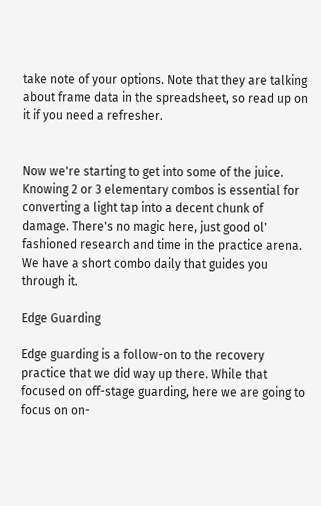take note of your options. Note that they are talking about frame data in the spreadsheet, so read up on it if you need a refresher.


Now we're starting to get into some of the juice. Knowing 2 or 3 elementary combos is essential for converting a light tap into a decent chunk of damage. There's no magic here, just good ol' fashioned research and time in the practice arena. We have a short combo daily that guides you through it.

Edge Guarding

Edge guarding is a follow-on to the recovery practice that we did way up there. While that focused on off-stage guarding, here we are going to focus on on-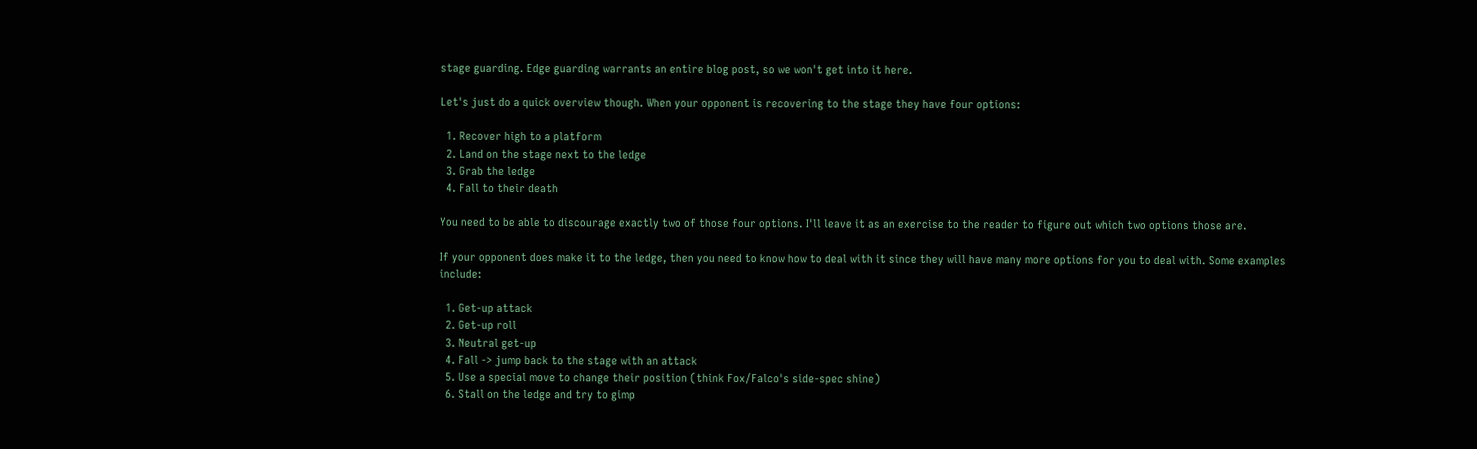stage guarding. Edge guarding warrants an entire blog post, so we won't get into it here.

Let's just do a quick overview though. When your opponent is recovering to the stage they have four options:

  1. Recover high to a platform
  2. Land on the stage next to the ledge
  3. Grab the ledge
  4. Fall to their death

You need to be able to discourage exactly two of those four options. I'll leave it as an exercise to the reader to figure out which two options those are.

If your opponent does make it to the ledge, then you need to know how to deal with it since they will have many more options for you to deal with. Some examples include:

  1. Get-up attack
  2. Get-up roll
  3. Neutral get-up
  4. Fall -> jump back to the stage with an attack
  5. Use a special move to change their position (think Fox/Falco's side-spec shine)
  6. Stall on the ledge and try to gimp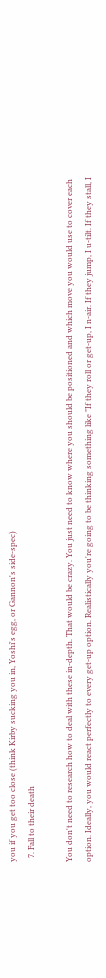you if you get too close (think Kirby sucking you in, Yoshi's egg, or Gannon's side-spec)
  7. Fall to their death

You don't need to research how to deal with these in-depth. That would be crazy. You just need to know where you should be positioned and which move you would use to cover each option. Ideally, you would react perfectly to every get-up option. Realistically you're going to be thinking something like "If they roll or get-up, I n-air. If they jump, I u-tilt. If they stall, I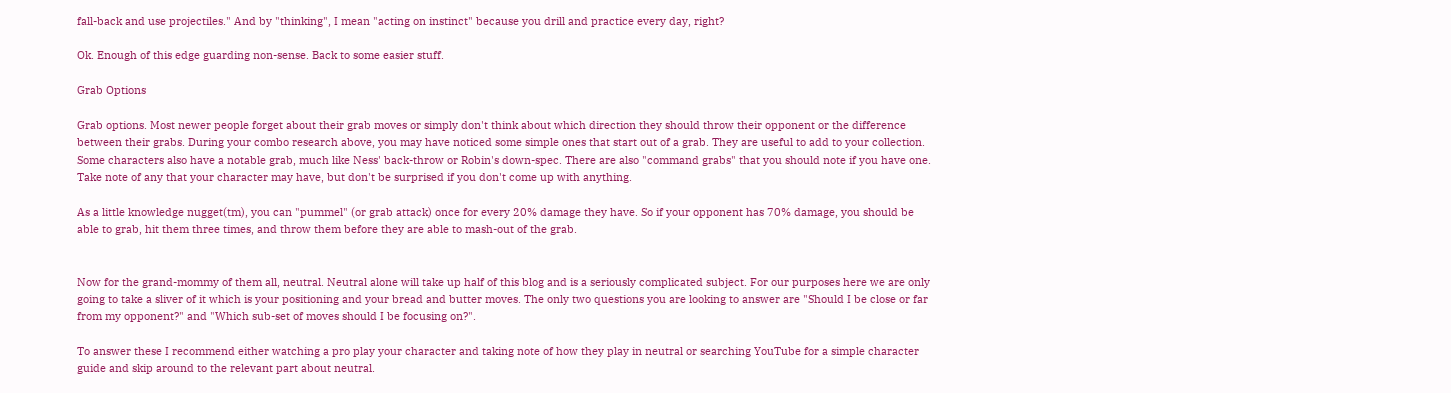fall-back and use projectiles." And by "thinking", I mean "acting on instinct" because you drill and practice every day, right?

Ok. Enough of this edge guarding non-sense. Back to some easier stuff.

Grab Options

Grab options. Most newer people forget about their grab moves or simply don't think about which direction they should throw their opponent or the difference between their grabs. During your combo research above, you may have noticed some simple ones that start out of a grab. They are useful to add to your collection. Some characters also have a notable grab, much like Ness' back-throw or Robin's down-spec. There are also "command grabs" that you should note if you have one. Take note of any that your character may have, but don't be surprised if you don't come up with anything.

As a little knowledge nugget(tm), you can "pummel" (or grab attack) once for every 20% damage they have. So if your opponent has 70% damage, you should be able to grab, hit them three times, and throw them before they are able to mash-out of the grab.


Now for the grand-mommy of them all, neutral. Neutral alone will take up half of this blog and is a seriously complicated subject. For our purposes here we are only going to take a sliver of it which is your positioning and your bread and butter moves. The only two questions you are looking to answer are "Should I be close or far from my opponent?" and "Which sub-set of moves should I be focusing on?".

To answer these I recommend either watching a pro play your character and taking note of how they play in neutral or searching YouTube for a simple character guide and skip around to the relevant part about neutral.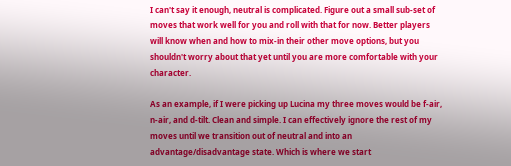I can't say it enough, neutral is complicated. Figure out a small sub-set of moves that work well for you and roll with that for now. Better players will know when and how to mix-in their other move options, but you shouldn't worry about that yet until you are more comfortable with your character.

As an example, if I were picking up Lucina my three moves would be f-air, n-air, and d-tilt. Clean and simple. I can effectively ignore the rest of my moves until we transition out of neutral and into an advantage/disadvantage state. Which is where we start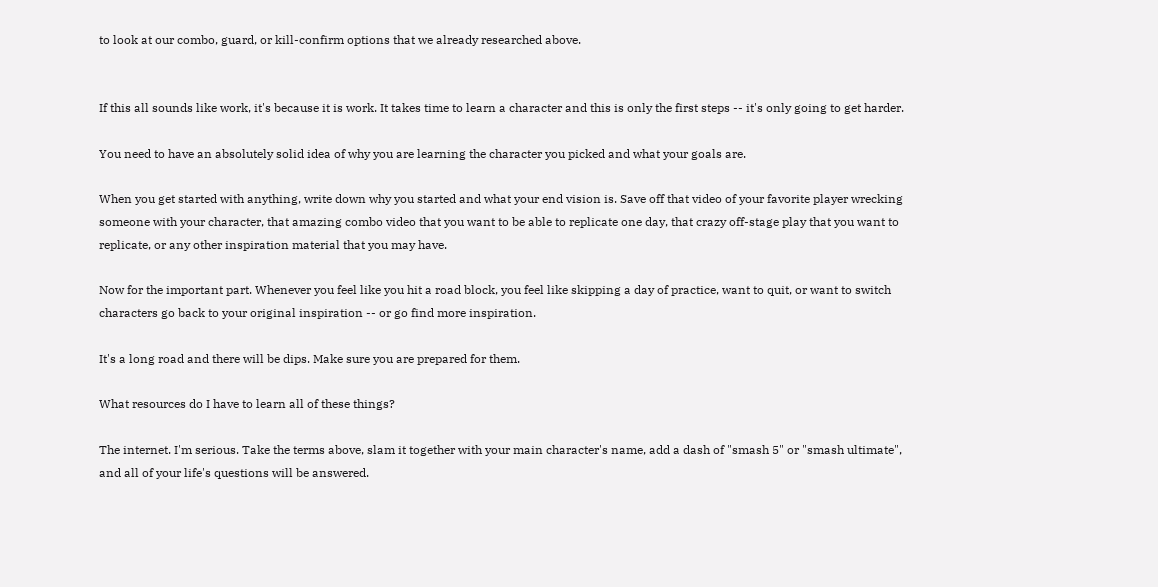to look at our combo, guard, or kill-confirm options that we already researched above.


If this all sounds like work, it's because it is work. It takes time to learn a character and this is only the first steps -- it's only going to get harder.

You need to have an absolutely solid idea of why you are learning the character you picked and what your goals are.

When you get started with anything, write down why you started and what your end vision is. Save off that video of your favorite player wrecking someone with your character, that amazing combo video that you want to be able to replicate one day, that crazy off-stage play that you want to replicate, or any other inspiration material that you may have.

Now for the important part. Whenever you feel like you hit a road block, you feel like skipping a day of practice, want to quit, or want to switch characters go back to your original inspiration -- or go find more inspiration.

It's a long road and there will be dips. Make sure you are prepared for them.

What resources do I have to learn all of these things?

The internet. I'm serious. Take the terms above, slam it together with your main character's name, add a dash of "smash 5" or "smash ultimate", and all of your life's questions will be answered.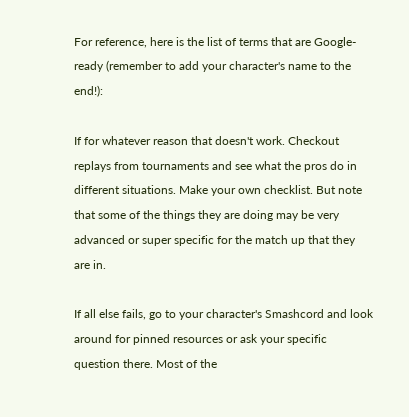For reference, here is the list of terms that are Google-ready (remember to add your character's name to the end!):

If for whatever reason that doesn't work. Checkout replays from tournaments and see what the pros do in different situations. Make your own checklist. But note that some of the things they are doing may be very advanced or super specific for the match up that they are in.

If all else fails, go to your character's Smashcord and look around for pinned resources or ask your specific question there. Most of the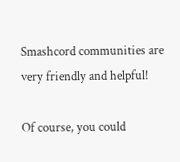Smashcord communities are very friendly and helpful!

Of course, you could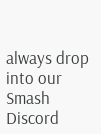always drop into our Smash Discord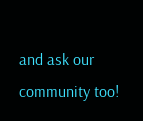and ask our community too!